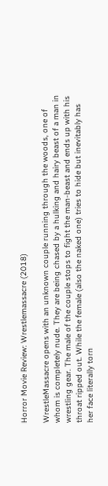Horror Movie Review: Wrestlemassacre (2018)

WrestleMassacre opens with an unknown couple running through the woods, one of whom is completely nude. They are being chased by a hulking and hairy beast of a man in wrestling gear. The male of the couple stops to fight the man-beast and ends up with his throat ripped out. While the female (also the naked one) tries to hide but inevitably has her face literally torn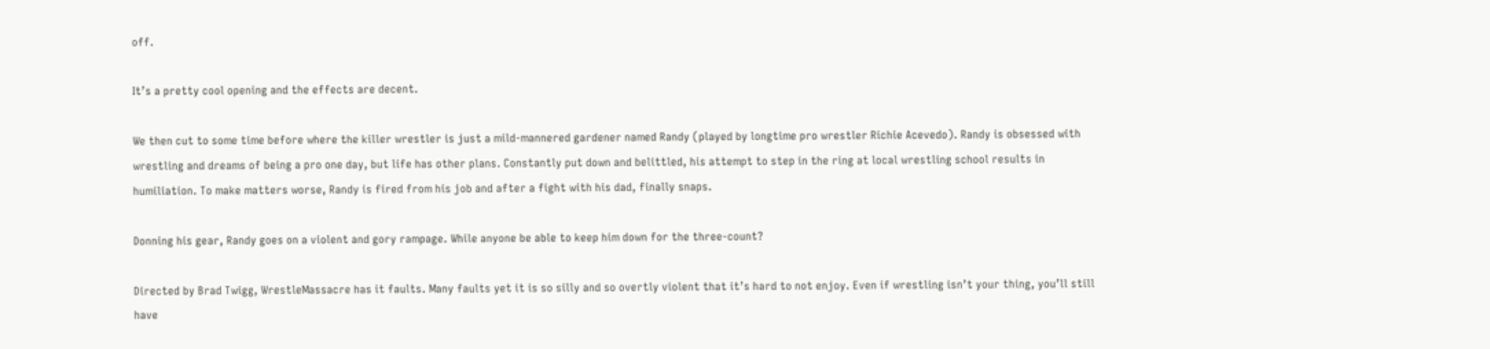off.

It’s a pretty cool opening and the effects are decent.

We then cut to some time before where the killer wrestler is just a mild-mannered gardener named Randy (played by longtime pro wrestler Richie Acevedo). Randy is obsessed with wrestling and dreams of being a pro one day, but life has other plans. Constantly put down and belittled, his attempt to step in the ring at local wrestling school results in humiliation. To make matters worse, Randy is fired from his job and after a fight with his dad, finally snaps.

Donning his gear, Randy goes on a violent and gory rampage. While anyone be able to keep him down for the three-count?

Directed by Brad Twigg, WrestleMassacre has it faults. Many faults yet it is so silly and so overtly violent that it’s hard to not enjoy. Even if wrestling isn’t your thing, you’ll still have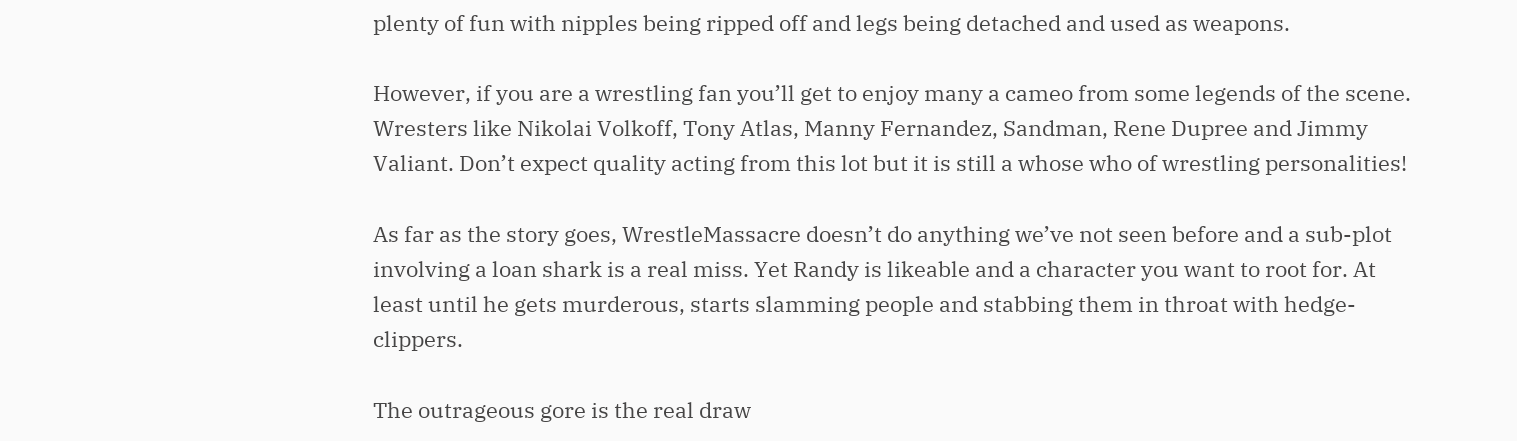plenty of fun with nipples being ripped off and legs being detached and used as weapons.

However, if you are a wrestling fan you’ll get to enjoy many a cameo from some legends of the scene. Wresters like Nikolai Volkoff, Tony Atlas, Manny Fernandez, Sandman, Rene Dupree and Jimmy Valiant. Don’t expect quality acting from this lot but it is still a whose who of wrestling personalities!

As far as the story goes, WrestleMassacre doesn’t do anything we’ve not seen before and a sub-plot involving a loan shark is a real miss. Yet Randy is likeable and a character you want to root for. At least until he gets murderous, starts slamming people and stabbing them in throat with hedge-clippers.

The outrageous gore is the real draw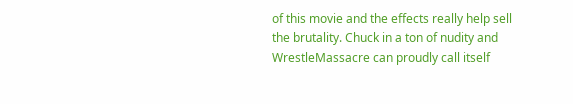of this movie and the effects really help sell the brutality. Chuck in a ton of nudity and WrestleMassacre can proudly call itself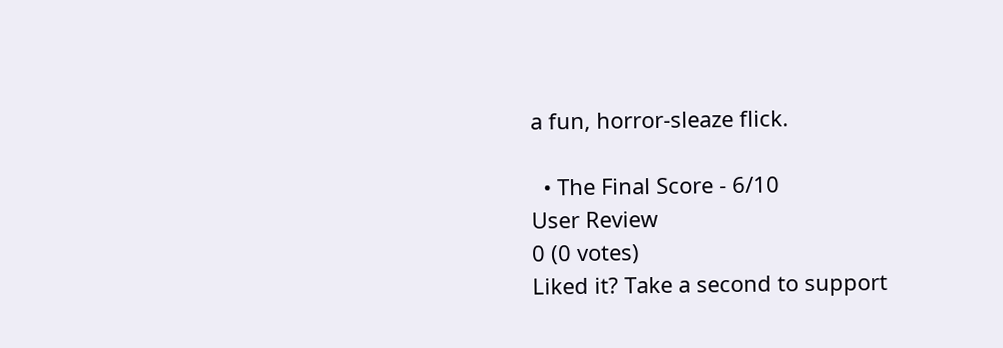a fun, horror-sleaze flick.

  • The Final Score - 6/10
User Review
0 (0 votes)
Liked it? Take a second to support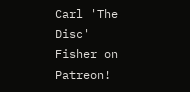Carl 'The Disc' Fisher on Patreon!